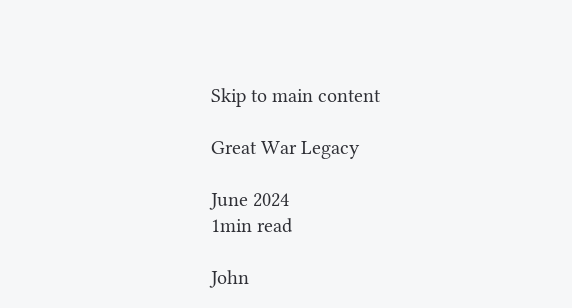Skip to main content

Great War Legacy

June 2024
1min read

John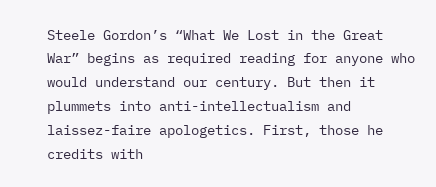Steele Gordon’s “What We Lost in the Great War” begins as required reading for anyone who would understand our century. But then it plummets into anti-intellectualism and laissez-faire apologetics. First, those he credits with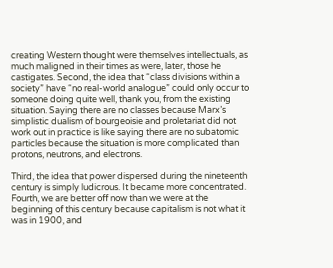creating Western thought were themselves intellectuals, as much maligned in their times as were, later, those he castigates. Second, the idea that “class divisions within a society” have “no real-world analogue” could only occur to someone doing quite well, thank you, from the existing situation. Saying there are no classes because Marx’s simplistic dualism of bourgeoisie and proletariat did not work out in practice is like saying there are no subatomic particles because the situation is more complicated than protons, neutrons, and electrons.

Third, the idea that power dispersed during the nineteenth century is simply ludicrous. It became more concentrated. Fourth, we are better off now than we were at the beginning of this century because capitalism is not what it was in 1900, and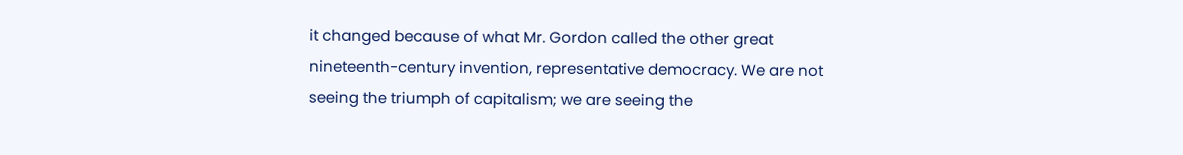it changed because of what Mr. Gordon called the other great nineteenth-century invention, representative democracy. We are not seeing the triumph of capitalism; we are seeing the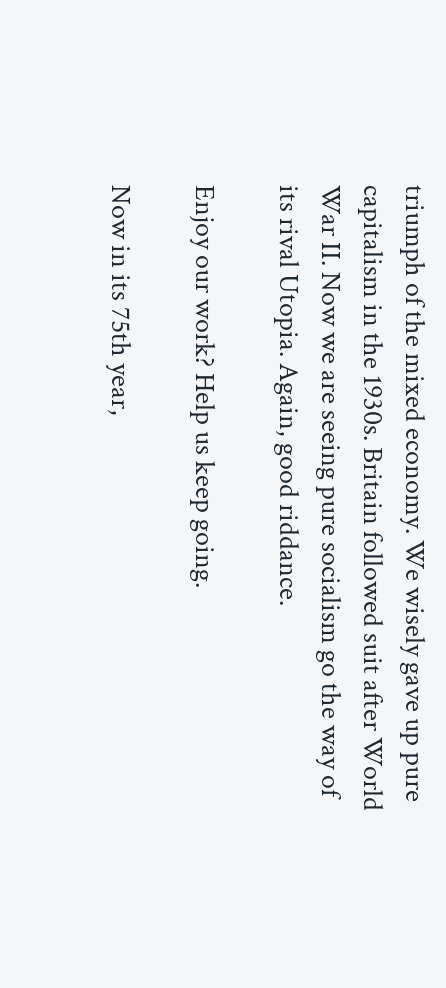triumph of the mixed economy. We wisely gave up pure capitalism in the 1930s. Britain followed suit after World War II. Now we are seeing pure socialism go the way of its rival Utopia. Again, good riddance.

Enjoy our work? Help us keep going.

Now in its 75th year,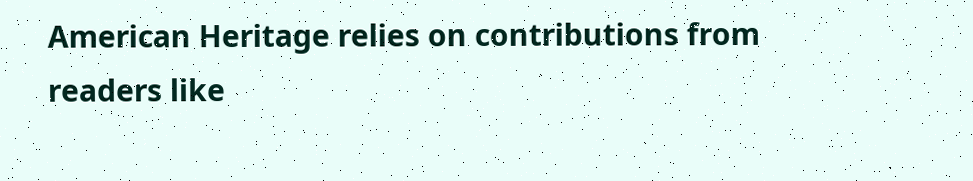American Heritage relies on contributions from readers like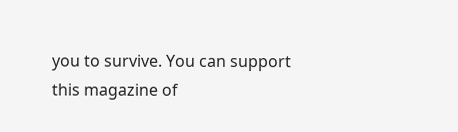you to survive. You can support this magazine of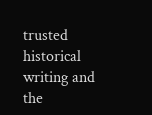trusted historical writing and the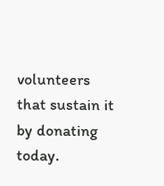volunteers that sustain it by donating today.